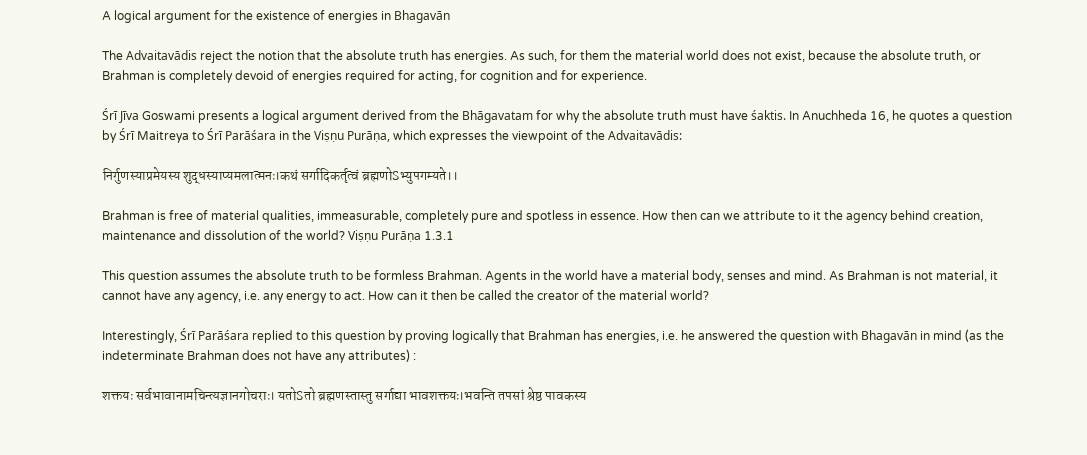A logical argument for the existence of energies in Bhagavān

The Advaitavādis reject the notion that the absolute truth has energies. As such, for them the material world does not exist, because the absolute truth, or Brahman is completely devoid of energies required for acting, for cognition and for experience.

Śrī Jīva Goswami presents a logical argument derived from the Bhāgavatam for why the absolute truth must have śaktis. In Anuchheda 16, he quotes a question by Śrī Maitreya to Śrī Parāśara in the Viṣṇu Purāṇa, which expresses the viewpoint of the Advaitavādis:

निर्गुणस्याप्रमेयस्य शुद्धस्याप्यमलात्मनः।कथं सर्गादिकर्तृत्वं ब्रह्मणोSभ्युपगम्यते।।

Brahman is free of material qualities, immeasurable, completely pure and spotless in essence. How then can we attribute to it the agency behind creation, maintenance and dissolution of the world? Viṣṇu Purāṇa 1.3.1

This question assumes the absolute truth to be formless Brahman. Agents in the world have a material body, senses and mind. As Brahman is not material, it cannot have any agency, i.e. any energy to act. How can it then be called the creator of the material world?

Interestingly, Śrī Parāśara replied to this question by proving logically that Brahman has energies, i.e. he answered the question with Bhagavān in mind (as the indeterminate Brahman does not have any attributes) :

शक्तयः सर्वभावानामचिन्त्यज्ञानगोचराः। यतोSतो ब्रह्मणस्तास्तु सर्गाद्या भावशक्तयः।भवन्ति तपसां श्रेष्ठ पावकस्य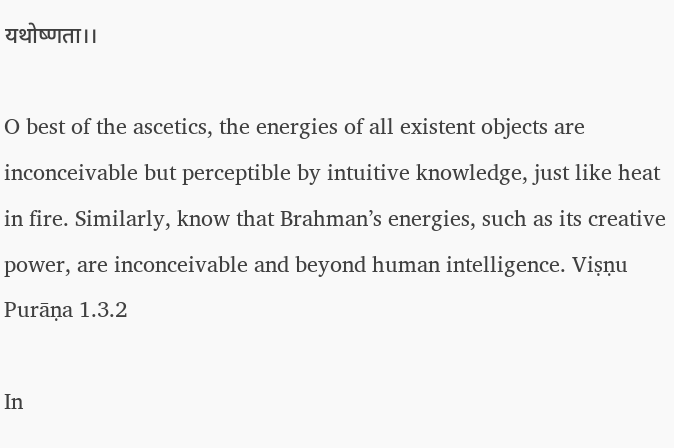यथोष्णता।।

O best of the ascetics, the energies of all existent objects are inconceivable but perceptible by intuitive knowledge, just like heat in fire. Similarly, know that Brahman’s energies, such as its creative power, are inconceivable and beyond human intelligence. Viṣṇu Purāṇa 1.3.2

In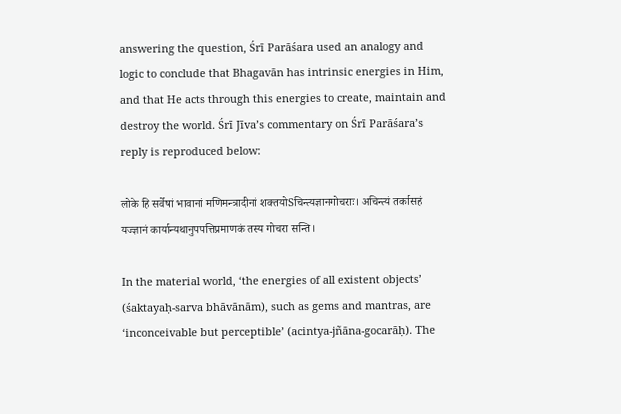answering the question, Śrī Parāśara used an analogy and logic to conclude that Bhagavān has intrinsic energies in Him, and that He acts through this energies to create, maintain and destroy the world. Śrī Jīva’s commentary on Śrī Parāśara’s reply is reproduced below:

लोके हि सर्वेषां भावानां मणिमन्त्रादीनां शक्तयोSचिन्त्यज्ञानगोचराः। अचिन्त्यं तर्कासहं यज्ज्ञानं कार्यान्यथानुपपत्तिप्रमाणकं तस्य गोचरा सन्ति।

In the material world, ‘the energies of all existent objects’ (śaktayaḥ-sarva bhāvānām), such as gems and mantras, are ‘inconceivable but perceptible’ (acintya-jñāna-gocarāḥ). The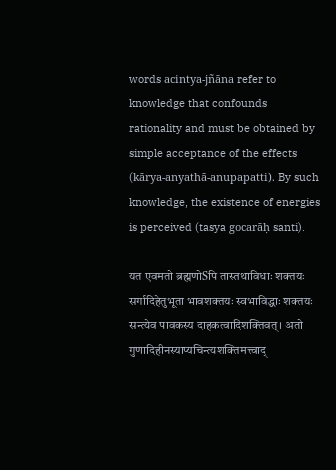words acintya-jñāna refer to knowledge that confounds rationality and must be obtained by simple acceptance of the effects (kārya-anyathā-anupapatti). By such knowledge, the existence of energies is perceived (tasya gocarāḥ santi).

यत एवमतो ब्रह्मणोSपि तास्तथाविधाः शक्तयः सर्गादिहेतुभूता भावशक्तयः स्वभाविद्धाः शक्तयः सन्त्येव पावकस्य दाहकत्वादिशक्तिवत्। अतो गुणादिहीनस्याप्यचिन्त्यशक्तिमत्त्वाद्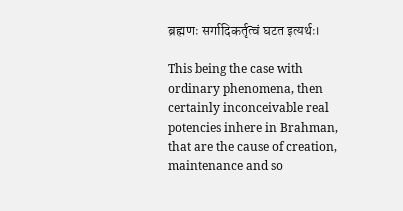ब्रह्मणः सर्गादिकर्तृत्वं घटत इत्यर्थः।

This being the case with ordinary phenomena, then certainly inconceivable real potencies inhere in Brahman, that are the cause of creation, maintenance and so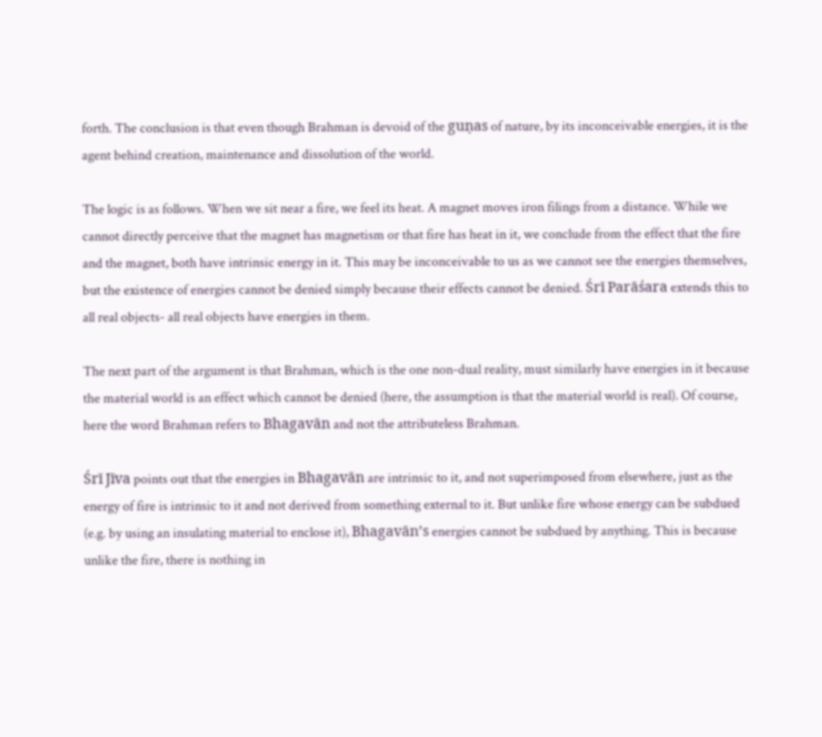forth. The conclusion is that even though Brahman is devoid of the guṇas of nature, by its inconceivable energies, it is the agent behind creation, maintenance and dissolution of the world.

The logic is as follows. When we sit near a fire, we feel its heat. A magnet moves iron filings from a distance. While we cannot directly perceive that the magnet has magnetism or that fire has heat in it, we conclude from the effect that the fire and the magnet, both have intrinsic energy in it. This may be inconceivable to us as we cannot see the energies themselves, but the existence of energies cannot be denied simply because their effects cannot be denied. Śrī Parāśara extends this to all real objects- all real objects have energies in them.

The next part of the argument is that Brahman, which is the one non-dual reality, must similarly have energies in it because the material world is an effect which cannot be denied (here, the assumption is that the material world is real). Of course, here the word Brahman refers to Bhagavān and not the attributeless Brahman.

Śrī Jīva points out that the energies in Bhagavān are intrinsic to it, and not superimposed from elsewhere, just as the energy of fire is intrinsic to it and not derived from something external to it. But unlike fire whose energy can be subdued (e.g. by using an insulating material to enclose it), Bhagavān’s energies cannot be subdued by anything. This is because unlike the fire, there is nothing in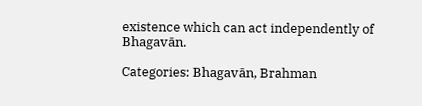existence which can act independently of Bhagavān.

Categories: Bhagavān, Brahman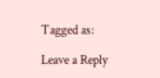Tagged as:

Leave a Reply